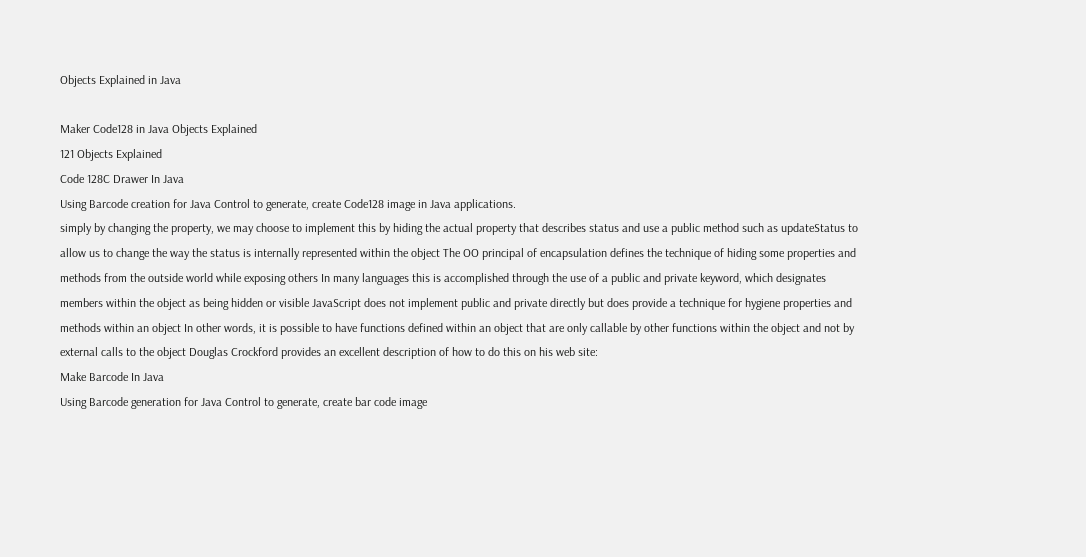Objects Explained in Java

Maker Code128 in Java Objects Explained
121 Objects Explained
Code 128C Drawer In Java
Using Barcode creation for Java Control to generate, create Code128 image in Java applications.
simply by changing the property, we may choose to implement this by hiding the actual property that describes status and use a public method such as updateStatus to allow us to change the way the status is internally represented within the object The OO principal of encapsulation defines the technique of hiding some properties and methods from the outside world while exposing others In many languages this is accomplished through the use of a public and private keyword, which designates members within the object as being hidden or visible JavaScript does not implement public and private directly but does provide a technique for hygiene properties and methods within an object In other words, it is possible to have functions defined within an object that are only callable by other functions within the object and not by external calls to the object Douglas Crockford provides an excellent description of how to do this on his web site:
Make Barcode In Java
Using Barcode generation for Java Control to generate, create bar code image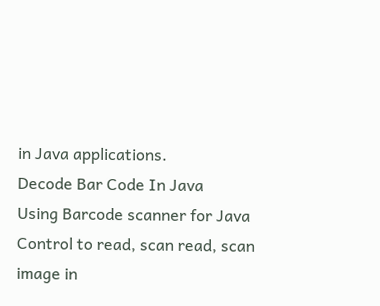in Java applications.
Decode Bar Code In Java
Using Barcode scanner for Java Control to read, scan read, scan image in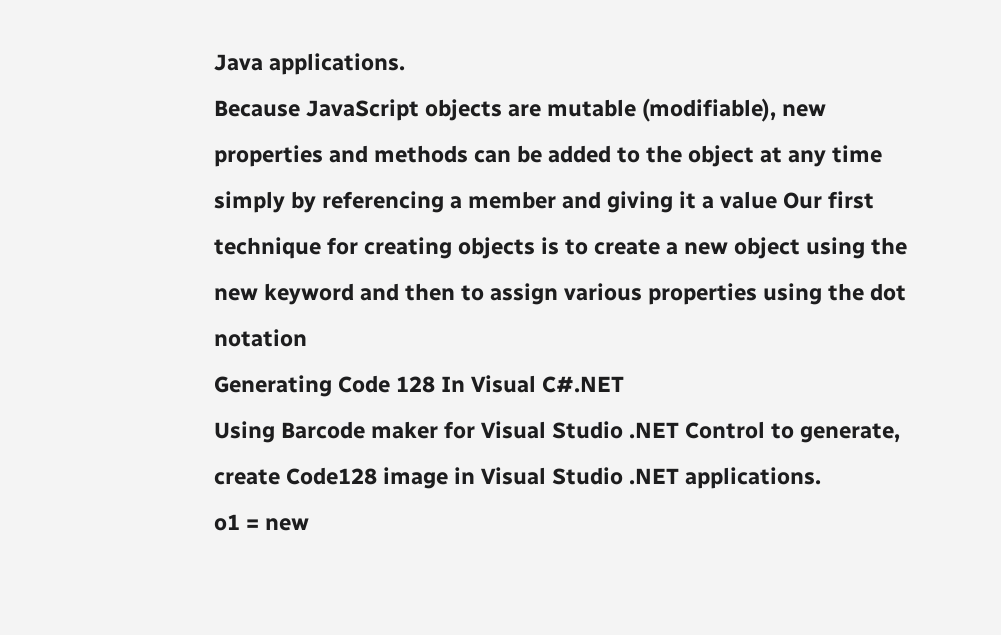Java applications.
Because JavaScript objects are mutable (modifiable), new properties and methods can be added to the object at any time simply by referencing a member and giving it a value Our first technique for creating objects is to create a new object using the new keyword and then to assign various properties using the dot notation
Generating Code 128 In Visual C#.NET
Using Barcode maker for Visual Studio .NET Control to generate, create Code128 image in Visual Studio .NET applications.
o1 = new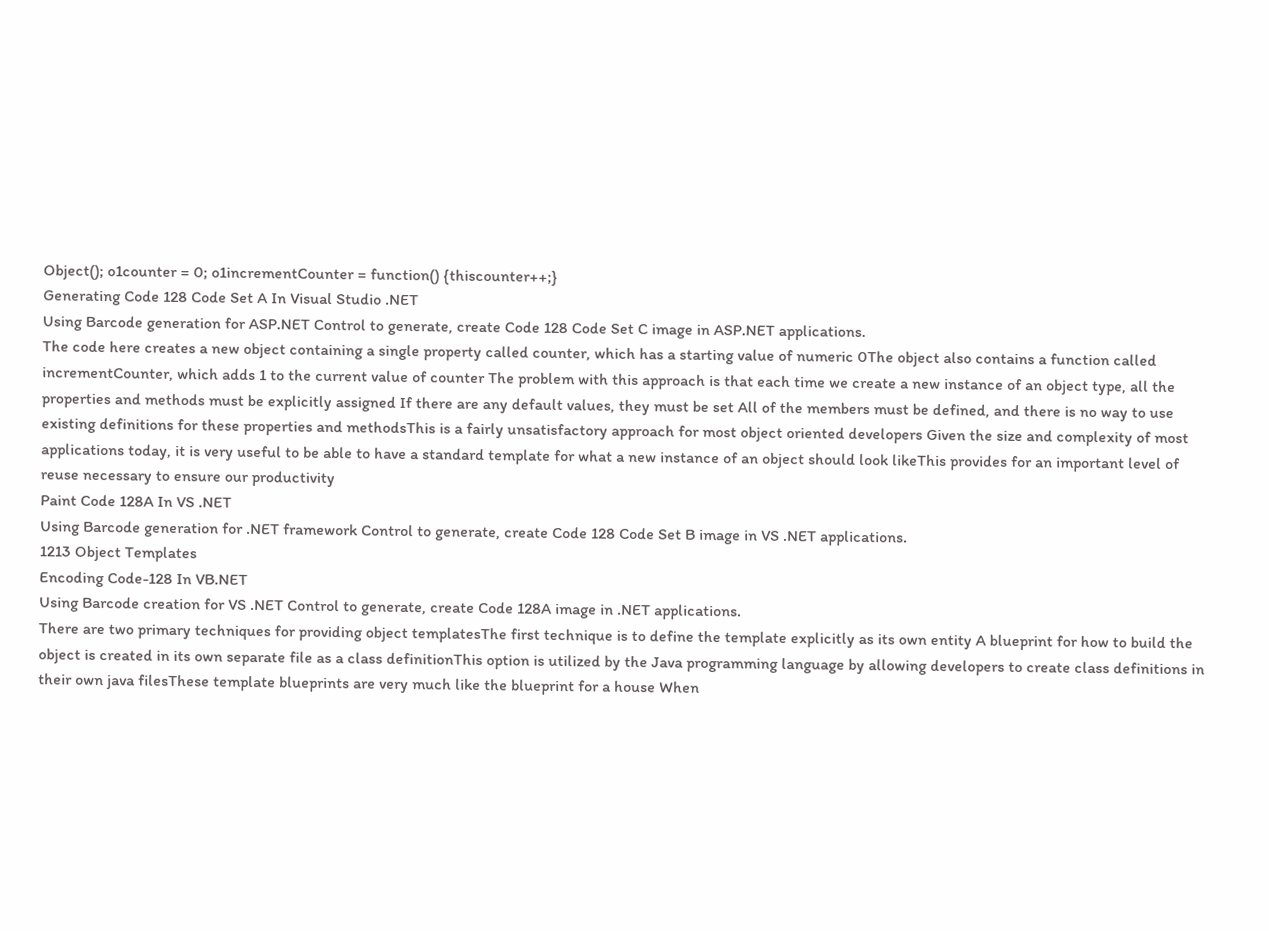Object(); o1counter = 0; o1incrementCounter = function() {thiscounter++;}
Generating Code 128 Code Set A In Visual Studio .NET
Using Barcode generation for ASP.NET Control to generate, create Code 128 Code Set C image in ASP.NET applications.
The code here creates a new object containing a single property called counter, which has a starting value of numeric 0The object also contains a function called incrementCounter, which adds 1 to the current value of counter The problem with this approach is that each time we create a new instance of an object type, all the properties and methods must be explicitly assigned If there are any default values, they must be set All of the members must be defined, and there is no way to use existing definitions for these properties and methodsThis is a fairly unsatisfactory approach for most object oriented developers Given the size and complexity of most applications today, it is very useful to be able to have a standard template for what a new instance of an object should look likeThis provides for an important level of reuse necessary to ensure our productivity
Paint Code 128A In VS .NET
Using Barcode generation for .NET framework Control to generate, create Code 128 Code Set B image in VS .NET applications.
1213 Object Templates
Encoding Code-128 In VB.NET
Using Barcode creation for VS .NET Control to generate, create Code 128A image in .NET applications.
There are two primary techniques for providing object templatesThe first technique is to define the template explicitly as its own entity A blueprint for how to build the object is created in its own separate file as a class definitionThis option is utilized by the Java programming language by allowing developers to create class definitions in their own java filesThese template blueprints are very much like the blueprint for a house When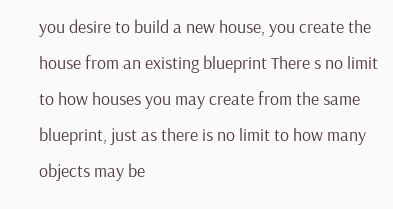you desire to build a new house, you create the house from an existing blueprint There s no limit to how houses you may create from the same blueprint, just as there is no limit to how many objects may be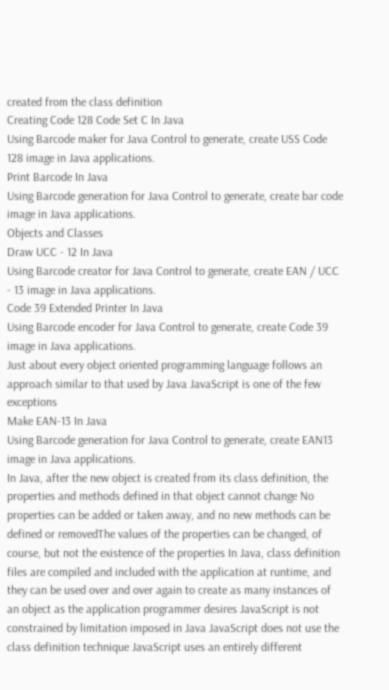created from the class definition
Creating Code 128 Code Set C In Java
Using Barcode maker for Java Control to generate, create USS Code 128 image in Java applications.
Print Barcode In Java
Using Barcode generation for Java Control to generate, create bar code image in Java applications.
Objects and Classes
Draw UCC - 12 In Java
Using Barcode creator for Java Control to generate, create EAN / UCC - 13 image in Java applications.
Code 39 Extended Printer In Java
Using Barcode encoder for Java Control to generate, create Code 39 image in Java applications.
Just about every object oriented programming language follows an approach similar to that used by Java JavaScript is one of the few exceptions
Make EAN-13 In Java
Using Barcode generation for Java Control to generate, create EAN13 image in Java applications.
In Java, after the new object is created from its class definition, the properties and methods defined in that object cannot change No properties can be added or taken away, and no new methods can be defined or removedThe values of the properties can be changed, of course, but not the existence of the properties In Java, class definition files are compiled and included with the application at runtime, and they can be used over and over again to create as many instances of an object as the application programmer desires JavaScript is not constrained by limitation imposed in Java JavaScript does not use the class definition technique JavaScript uses an entirely different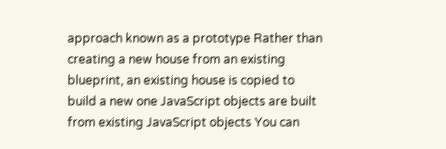approach known as a prototype Rather than creating a new house from an existing blueprint, an existing house is copied to build a new one JavaScript objects are built from existing JavaScript objects You can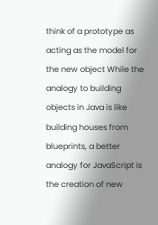think of a prototype as acting as the model for the new object While the analogy to building objects in Java is like building houses from blueprints, a better analogy for JavaScript is the creation of new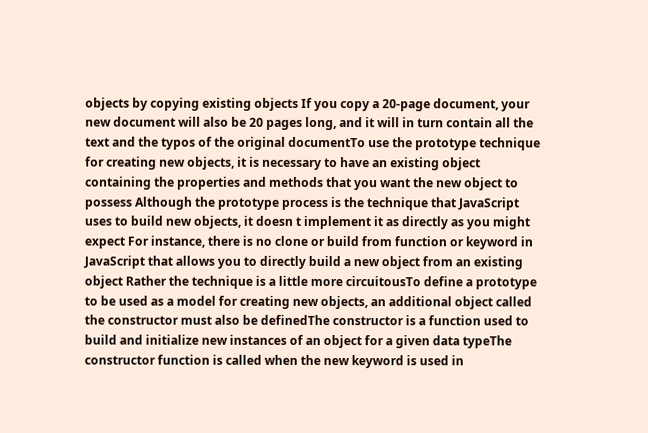objects by copying existing objects If you copy a 20-page document, your new document will also be 20 pages long, and it will in turn contain all the text and the typos of the original documentTo use the prototype technique for creating new objects, it is necessary to have an existing object containing the properties and methods that you want the new object to possess Although the prototype process is the technique that JavaScript uses to build new objects, it doesn t implement it as directly as you might expect For instance, there is no clone or build from function or keyword in JavaScript that allows you to directly build a new object from an existing object Rather the technique is a little more circuitousTo define a prototype to be used as a model for creating new objects, an additional object called the constructor must also be definedThe constructor is a function used to build and initialize new instances of an object for a given data typeThe constructor function is called when the new keyword is used in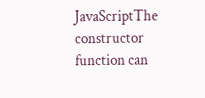JavaScriptThe constructor function can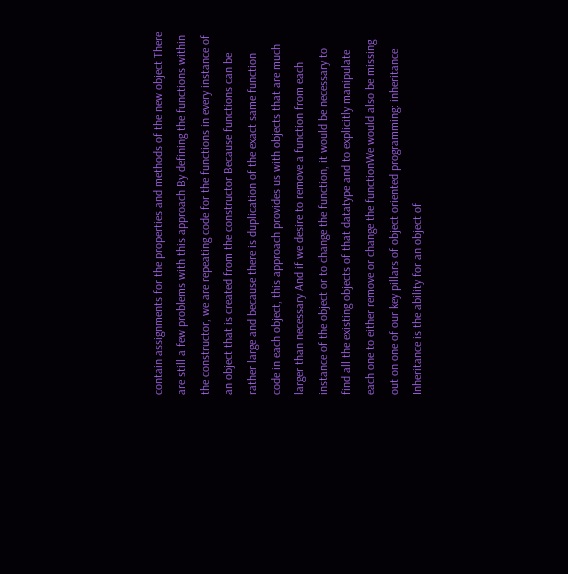contain assignments for the properties and methods of the new object There are still a few problems with this approach By defining the functions within the constructor, we are repeating code for the functions in every instance of an object that is created from the constructor Because functions can be rather large and because there is duplication of the exact same function code in each object, this approach provides us with objects that are much larger than necessary And if we desire to remove a function from each instance of the object or to change the function, it would be necessary to find all the existing objects of that datatype and to explicitly manipulate each one to either remove or change the functionWe would also be missing out on one of our key pillars of object oriented programming: inheritance Inheritance is the ability for an object of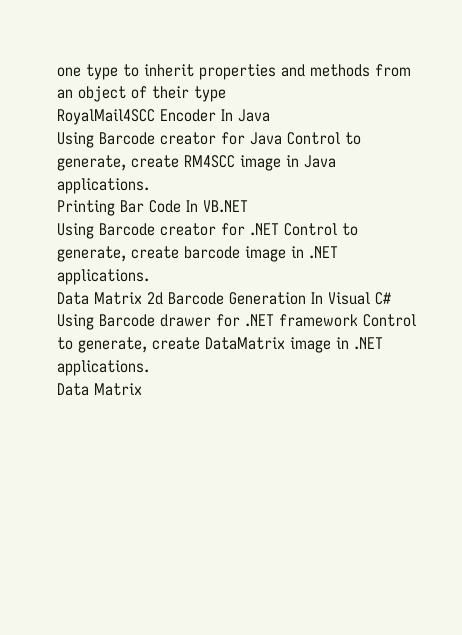one type to inherit properties and methods from an object of their type
RoyalMail4SCC Encoder In Java
Using Barcode creator for Java Control to generate, create RM4SCC image in Java applications.
Printing Bar Code In VB.NET
Using Barcode creator for .NET Control to generate, create barcode image in .NET applications.
Data Matrix 2d Barcode Generation In Visual C#
Using Barcode drawer for .NET framework Control to generate, create DataMatrix image in .NET applications.
Data Matrix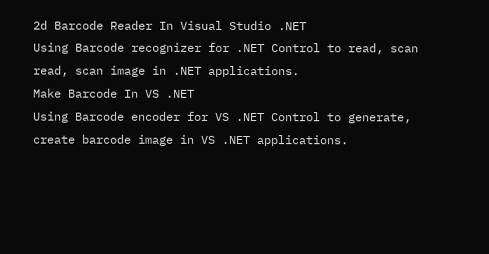2d Barcode Reader In Visual Studio .NET
Using Barcode recognizer for .NET Control to read, scan read, scan image in .NET applications.
Make Barcode In VS .NET
Using Barcode encoder for VS .NET Control to generate, create barcode image in VS .NET applications.